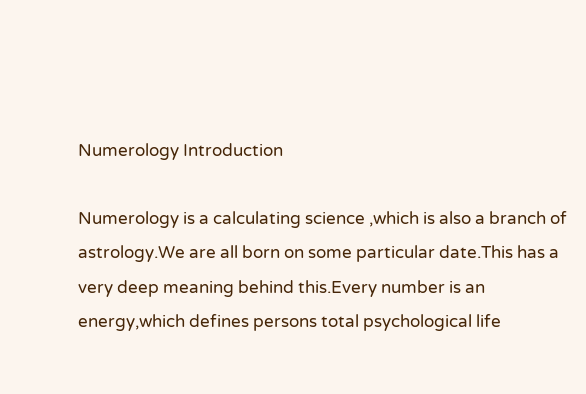Numerology Introduction

Numerology is a calculating science ,which is also a branch of astrology.We are all born on some particular date.This has a very deep meaning behind this.Every number is an energy,which defines persons total psychological life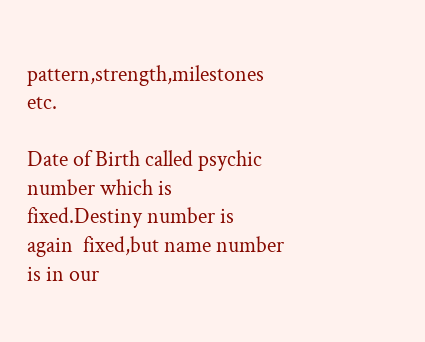pattern,strength,milestones etc.

Date of Birth called psychic number which is fixed.Destiny number is again  fixed,but name number is in our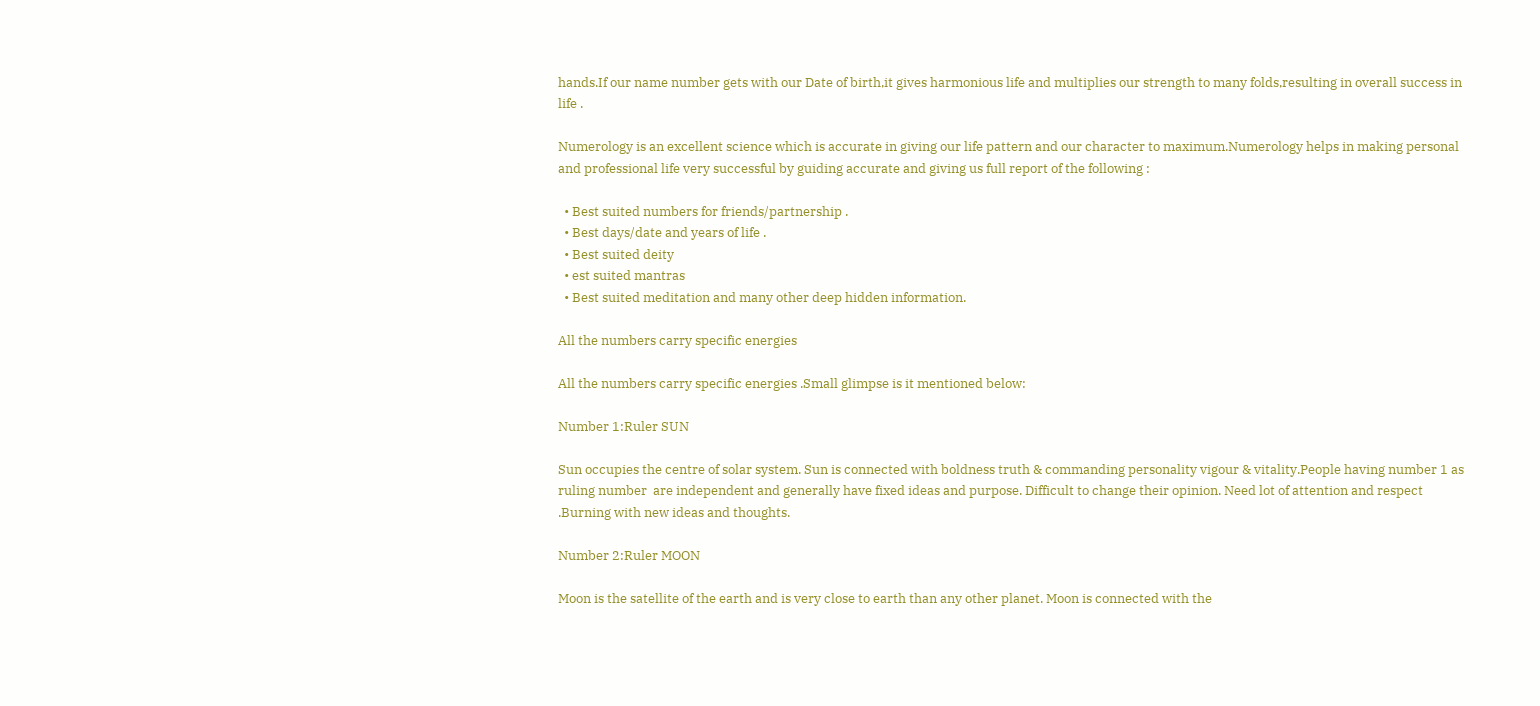hands.If our name number gets with our Date of birth,it gives harmonious life and multiplies our strength to many folds,resulting in overall success in life .

Numerology is an excellent science which is accurate in giving our life pattern and our character to maximum.Numerology helps in making personal and professional life very successful by guiding accurate and giving us full report of the following :

  • Best suited numbers for friends/partnership .
  • Best days/date and years of life .
  • Best suited deity
  • est suited mantras
  • Best suited meditation and many other deep hidden information.

All the numbers carry specific energies

All the numbers carry specific energies .Small glimpse is it mentioned below:

Number 1:Ruler SUN

Sun occupies the centre of solar system. Sun is connected with boldness truth & commanding personality vigour & vitality.People having number 1 as ruling number  are independent and generally have fixed ideas and purpose. Difficult to change their opinion. Need lot of attention and respect .Burning with new ideas and thoughts.

Number 2:Ruler MOON

Moon is the satellite of the earth and is very close to earth than any other planet. Moon is connected with the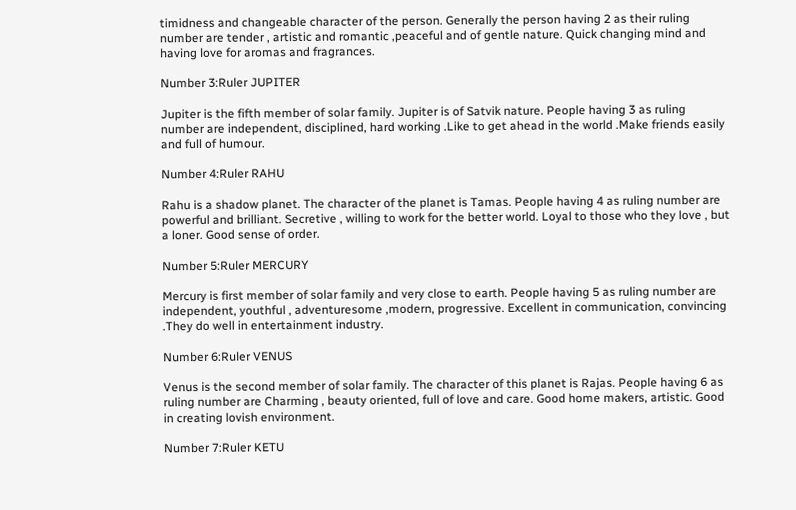timidness and changeable character of the person. Generally the person having 2 as their ruling number are tender , artistic and romantic ,peaceful and of gentle nature. Quick changing mind and having love for aromas and fragrances.

Number 3:Ruler JUPITER

Jupiter is the fifth member of solar family. Jupiter is of Satvik nature. People having 3 as ruling number are independent, disciplined, hard working .Like to get ahead in the world .Make friends easily and full of humour.

Number 4:Ruler RAHU

Rahu is a shadow planet. The character of the planet is Tamas. People having 4 as ruling number are powerful and brilliant. Secretive , willing to work for the better world. Loyal to those who they love , but a loner. Good sense of order.

Number 5:Ruler MERCURY

Mercury is first member of solar family and very close to earth. People having 5 as ruling number are independent, youthful , adventuresome ,modern, progressive. Excellent in communication, convincing .They do well in entertainment industry.

Number 6:Ruler VENUS

Venus is the second member of solar family. The character of this planet is Rajas. People having 6 as ruling number are Charming , beauty oriented, full of love and care. Good home makers, artistic. Good in creating lovish environment.

Number 7:Ruler KETU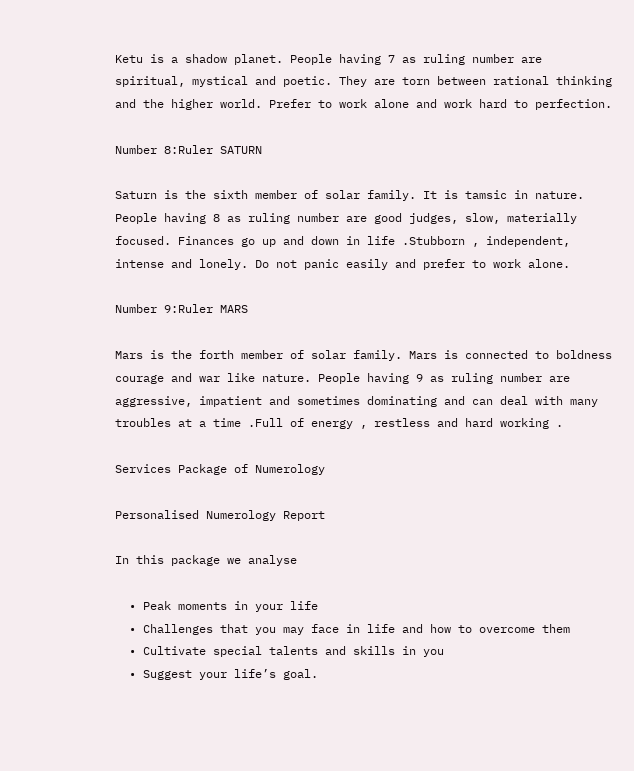Ketu is a shadow planet. People having 7 as ruling number are spiritual, mystical and poetic. They are torn between rational thinking and the higher world. Prefer to work alone and work hard to perfection.

Number 8:Ruler SATURN

Saturn is the sixth member of solar family. It is tamsic in nature. People having 8 as ruling number are good judges, slow, materially focused. Finances go up and down in life .Stubborn , independent, intense and lonely. Do not panic easily and prefer to work alone.

Number 9:Ruler MARS

Mars is the forth member of solar family. Mars is connected to boldness courage and war like nature. People having 9 as ruling number are aggressive, impatient and sometimes dominating and can deal with many troubles at a time .Full of energy , restless and hard working .

Services Package of Numerology

Personalised Numerology Report

In this package we analyse

  • Peak moments in your life
  • Challenges that you may face in life and how to overcome them
  • Cultivate special talents and skills in you
  • Suggest your life’s goal.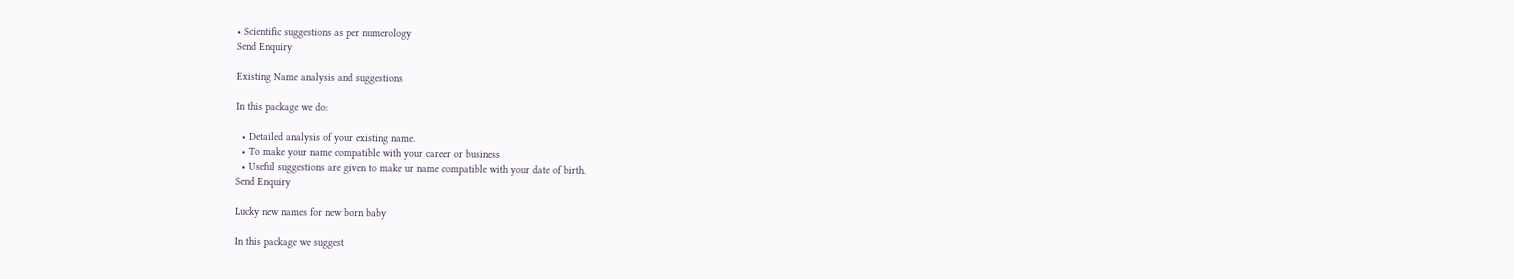• Scientific suggestions as per numerology
Send Enquiry

Existing Name analysis and suggestions

In this package we do:

  • Detailed analysis of your existing name.
  • To make your name compatible with your career or business
  • Useful suggestions are given to make ur name compatible with your date of birth.
Send Enquiry

Lucky new names for new born baby

In this package we suggest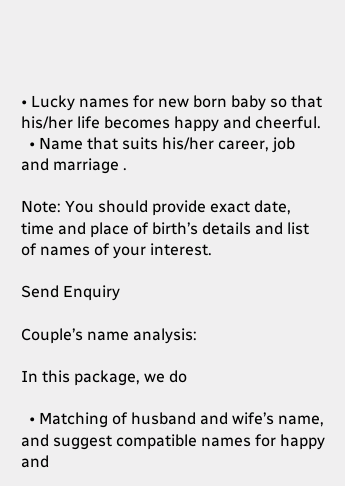• Lucky names for new born baby so that his/her life becomes happy and cheerful.
  • Name that suits his/her career, job and marriage .

Note: You should provide exact date, time and place of birth’s details and list of names of your interest.

Send Enquiry

Couple’s name analysis:

In this package, we do

  • Matching of husband and wife’s name, and suggest compatible names for happy and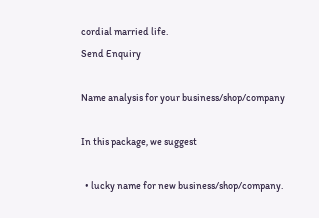cordial married life.
Send Enquiry

Name analysis for your business/shop/company

In this package, we suggest

  • lucky name for new business/shop/company.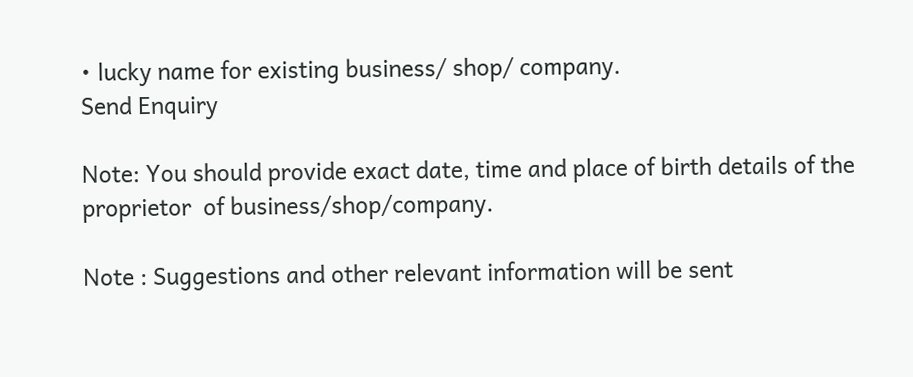• lucky name for existing business/ shop/ company.
Send Enquiry

Note: You should provide exact date, time and place of birth details of the proprietor  of business/shop/company.

Note : Suggestions and other relevant information will be sent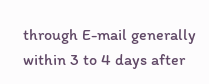through E-mail generally within 3 to 4 days after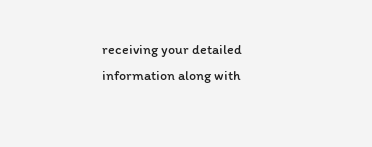receiving your detailed information along with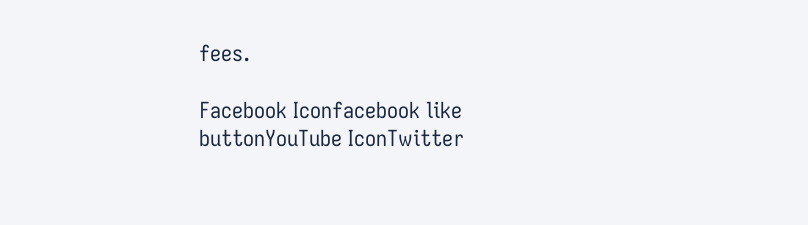fees.

Facebook Iconfacebook like buttonYouTube IconTwitter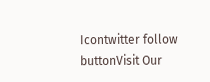Icontwitter follow buttonVisit Our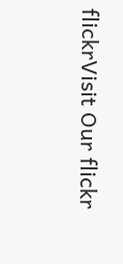flickrVisit Our flickr